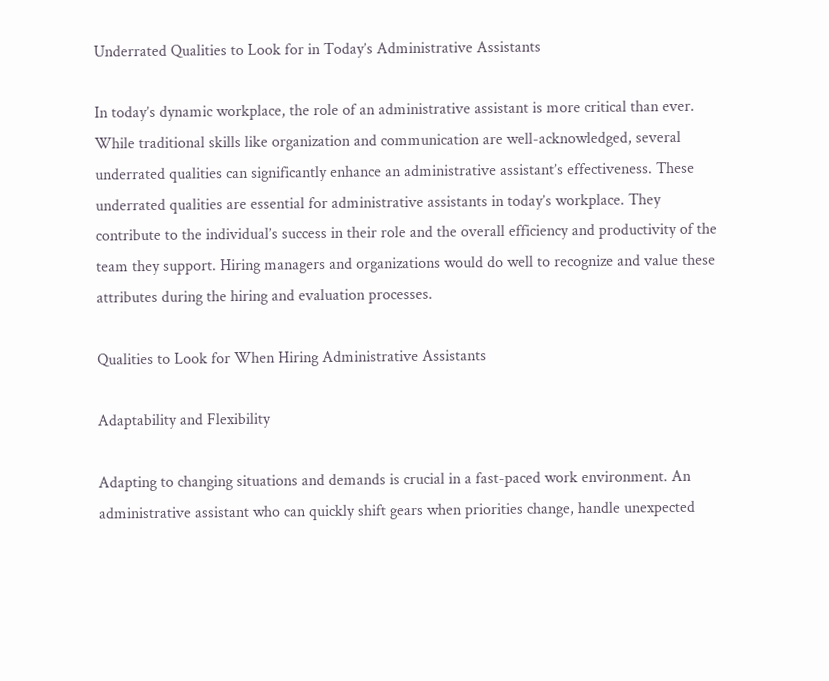Underrated Qualities to Look for in Today’s Administrative Assistants

In today’s dynamic workplace, the role of an administrative assistant is more critical than ever. While traditional skills like organization and communication are well-acknowledged, several underrated qualities can significantly enhance an administrative assistant’s effectiveness. These underrated qualities are essential for administrative assistants in today’s workplace. They contribute to the individual’s success in their role and the overall efficiency and productivity of the team they support. Hiring managers and organizations would do well to recognize and value these attributes during the hiring and evaluation processes.

Qualities to Look for When Hiring Administrative Assistants

Adaptability and Flexibility

Adapting to changing situations and demands is crucial in a fast-paced work environment. An administrative assistant who can quickly shift gears when priorities change, handle unexpected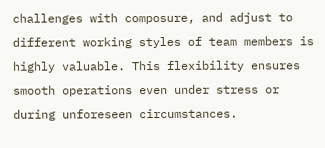challenges with composure, and adjust to different working styles of team members is highly valuable. This flexibility ensures smooth operations even under stress or during unforeseen circumstances.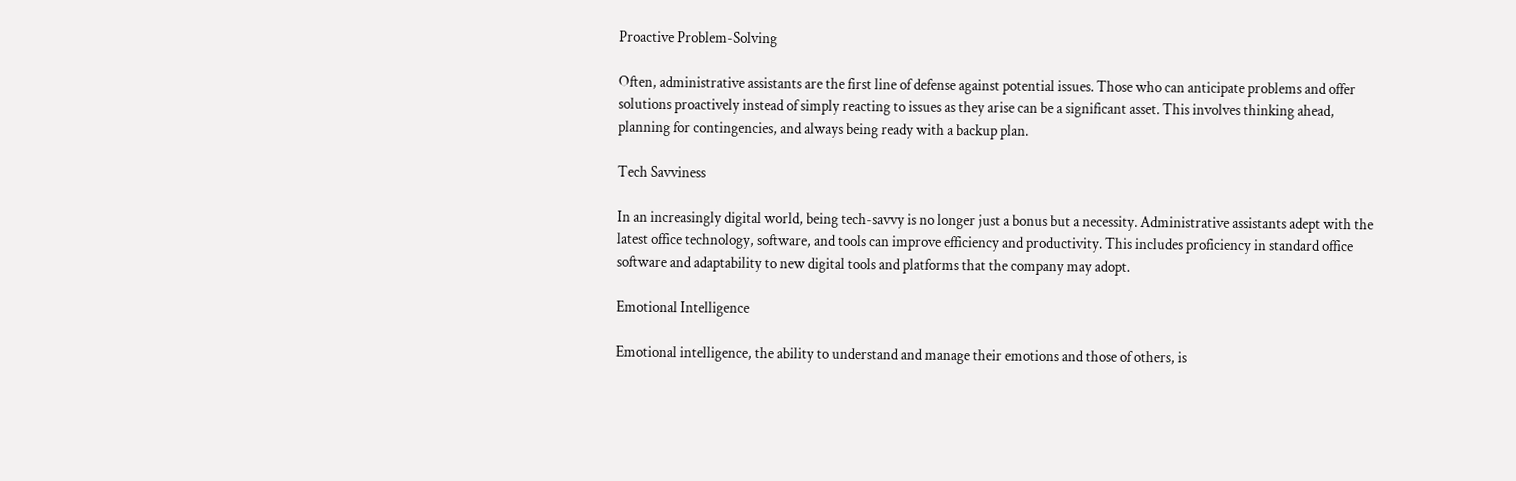Proactive Problem-Solving

Often, administrative assistants are the first line of defense against potential issues. Those who can anticipate problems and offer solutions proactively instead of simply reacting to issues as they arise can be a significant asset. This involves thinking ahead, planning for contingencies, and always being ready with a backup plan.

Tech Savviness

In an increasingly digital world, being tech-savvy is no longer just a bonus but a necessity. Administrative assistants adept with the latest office technology, software, and tools can improve efficiency and productivity. This includes proficiency in standard office software and adaptability to new digital tools and platforms that the company may adopt.

Emotional Intelligence

Emotional intelligence, the ability to understand and manage their emotions and those of others, is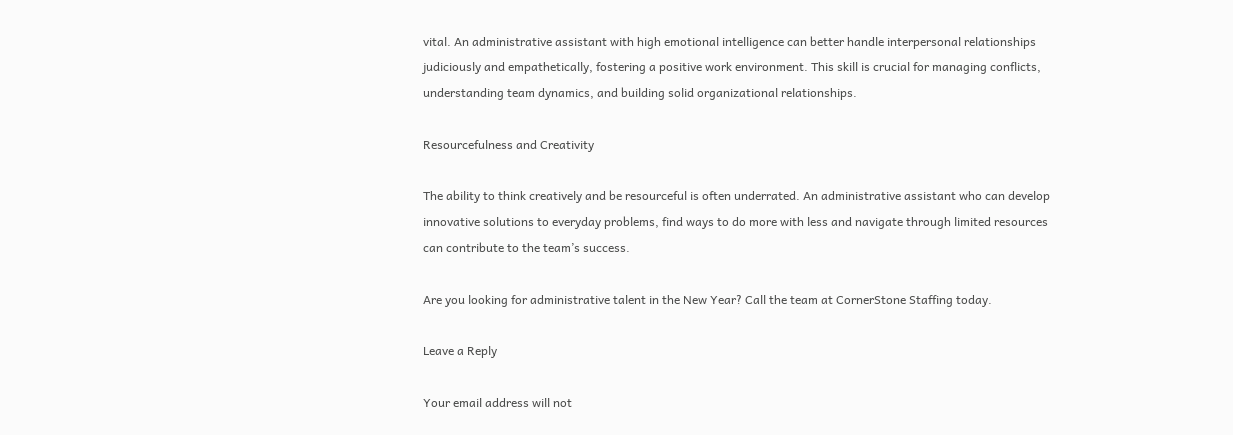vital. An administrative assistant with high emotional intelligence can better handle interpersonal relationships judiciously and empathetically, fostering a positive work environment. This skill is crucial for managing conflicts, understanding team dynamics, and building solid organizational relationships.

Resourcefulness and Creativity

The ability to think creatively and be resourceful is often underrated. An administrative assistant who can develop innovative solutions to everyday problems, find ways to do more with less and navigate through limited resources can contribute to the team’s success.

Are you looking for administrative talent in the New Year? Call the team at CornerStone Staffing today.

Leave a Reply

Your email address will not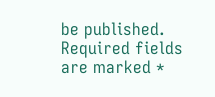be published. Required fields are marked *